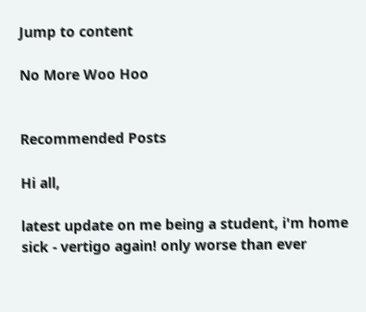Jump to content

No More Woo Hoo


Recommended Posts

Hi all,

latest update on me being a student, i'm home sick - vertigo again! only worse than ever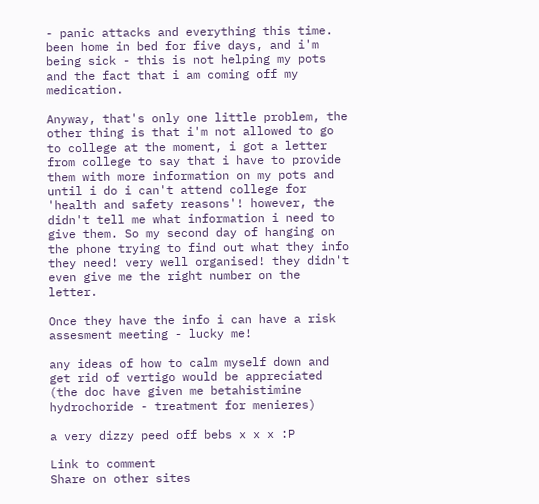- panic attacks and everything this time. been home in bed for five days, and i'm being sick - this is not helping my pots and the fact that i am coming off my medication.

Anyway, that's only one little problem, the other thing is that i'm not allowed to go to college at the moment, i got a letter from college to say that i have to provide them with more information on my pots and until i do i can't attend college for 'health and safety reasons'! however, the didn't tell me what information i need to give them. So my second day of hanging on the phone trying to find out what they info they need! very well organised! they didn't even give me the right number on the letter.

Once they have the info i can have a risk assesment meeting - lucky me!

any ideas of how to calm myself down and get rid of vertigo would be appreciated (the doc have given me betahistimine hydrochoride - treatment for menieres)

a very dizzy peed off bebs x x x :P

Link to comment
Share on other sites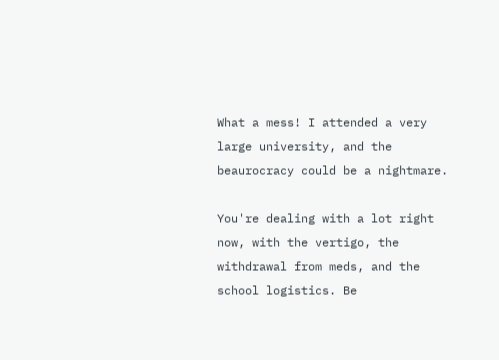What a mess! I attended a very large university, and the beaurocracy could be a nightmare.

You're dealing with a lot right now, with the vertigo, the withdrawal from meds, and the school logistics. Be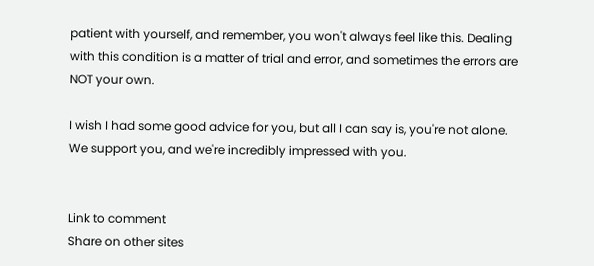patient with yourself, and remember, you won't always feel like this. Dealing with this condition is a matter of trial and error, and sometimes the errors are NOT your own.

I wish I had some good advice for you, but all I can say is, you're not alone. We support you, and we're incredibly impressed with you.


Link to comment
Share on other sites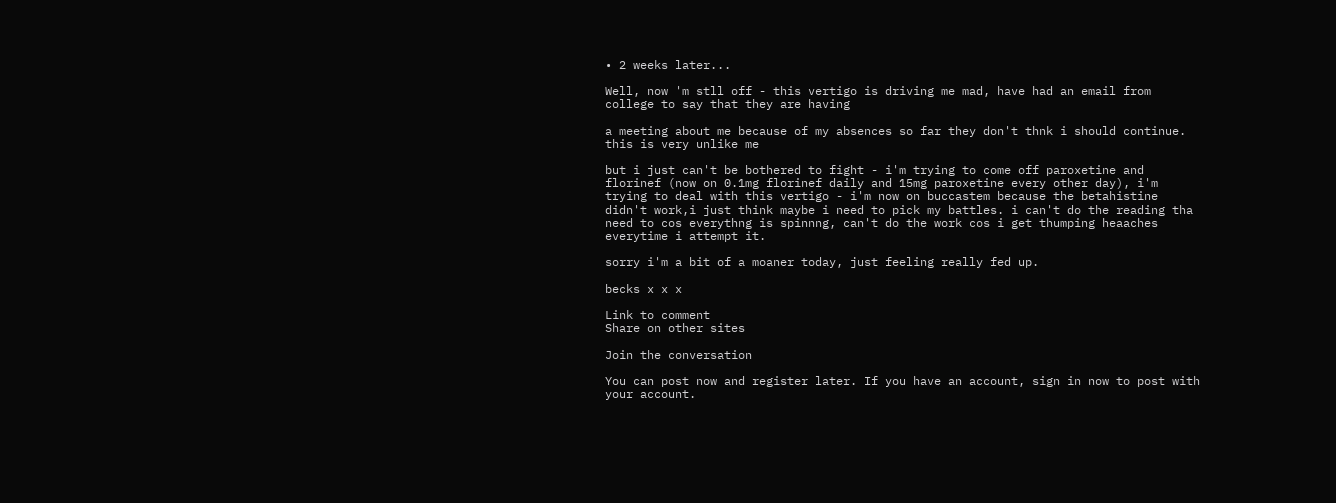• 2 weeks later...

Well, now 'm stll off - this vertigo is driving me mad, have had an email from college to say that they are having

a meeting about me because of my absences so far they don't thnk i should continue. this is very unlike me

but i just can't be bothered to fight - i'm trying to come off paroxetine and florinef (now on 0.1mg florinef daily and 15mg paroxetine every other day), i'm trying to deal with this vertigo - i'm now on buccastem because the betahistine didn't work,i just think maybe i need to pick my battles. i can't do the reading tha need to cos everythng is spinnng, can't do the work cos i get thumping heaaches everytime i attempt it.

sorry i'm a bit of a moaner today, just feeling really fed up.

becks x x x

Link to comment
Share on other sites

Join the conversation

You can post now and register later. If you have an account, sign in now to post with your account.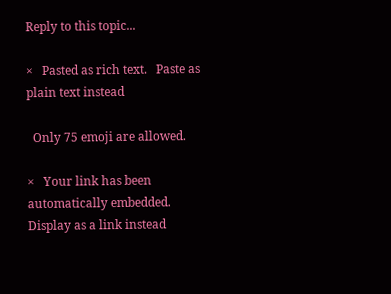Reply to this topic...

×   Pasted as rich text.   Paste as plain text instead

  Only 75 emoji are allowed.

×   Your link has been automatically embedded.   Display as a link instead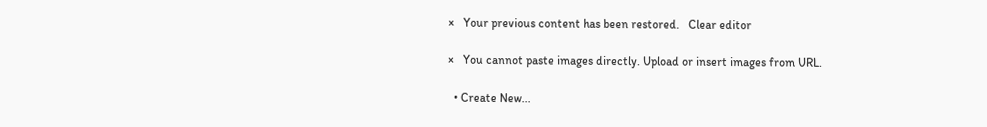×   Your previous content has been restored.   Clear editor

×   You cannot paste images directly. Upload or insert images from URL.

  • Create New...